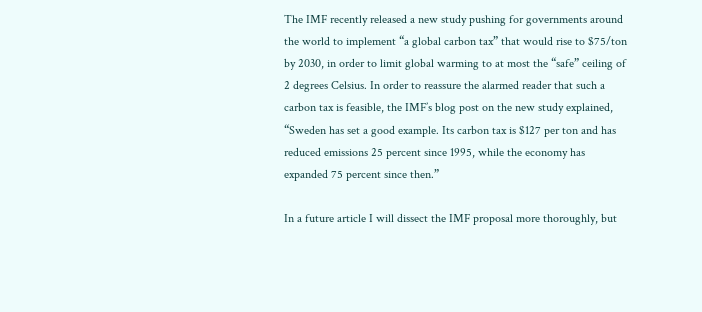The IMF recently released a new study pushing for governments around the world to implement “a global carbon tax” that would rise to $75/ton by 2030, in order to limit global warming to at most the “safe” ceiling of 2 degrees Celsius. In order to reassure the alarmed reader that such a carbon tax is feasible, the IMF’s blog post on the new study explained, “Sweden has set a good example. Its carbon tax is $127 per ton and has reduced emissions 25 percent since 1995, while the economy has expanded 75 percent since then.”

In a future article I will dissect the IMF proposal more thoroughly, but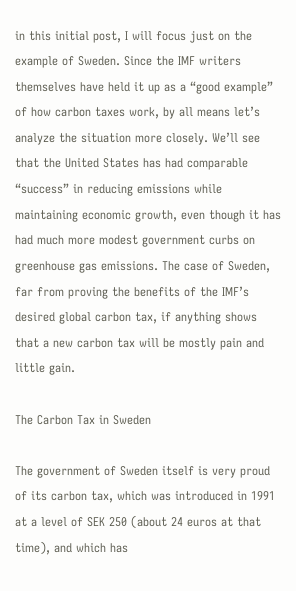in this initial post, I will focus just on the example of Sweden. Since the IMF writers themselves have held it up as a “good example” of how carbon taxes work, by all means let’s analyze the situation more closely. We’ll see that the United States has had comparable “success” in reducing emissions while maintaining economic growth, even though it has had much more modest government curbs on greenhouse gas emissions. The case of Sweden, far from proving the benefits of the IMF’s desired global carbon tax, if anything shows that a new carbon tax will be mostly pain and little gain.

The Carbon Tax in Sweden

The government of Sweden itself is very proud of its carbon tax, which was introduced in 1991 at a level of SEK 250 (about 24 euros at that time), and which has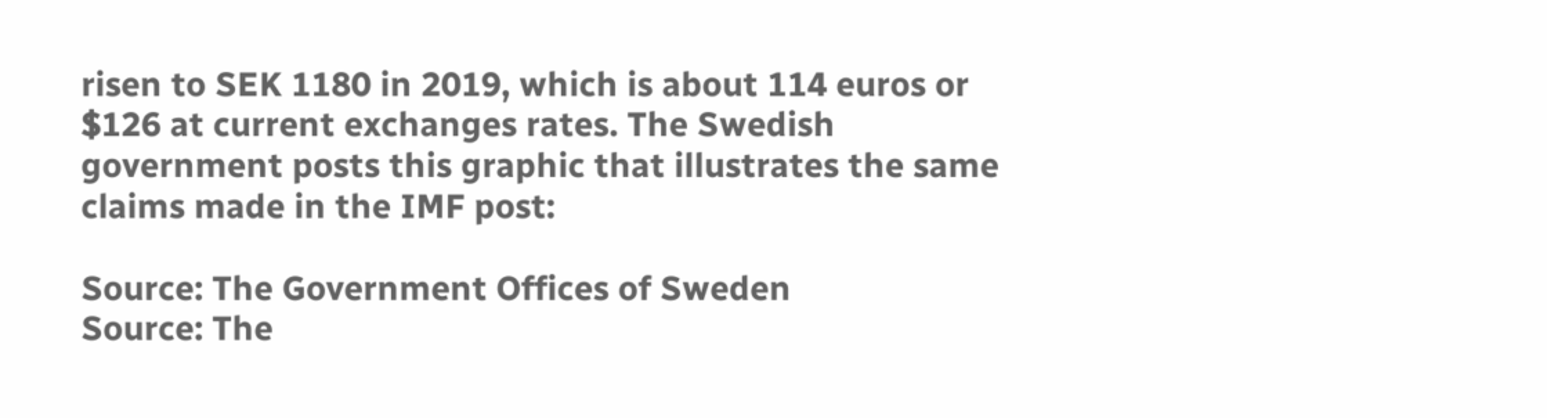risen to SEK 1180 in 2019, which is about 114 euros or $126 at current exchanges rates. The Swedish government posts this graphic that illustrates the same claims made in the IMF post:

Source: The Government Offices of Sweden
Source: The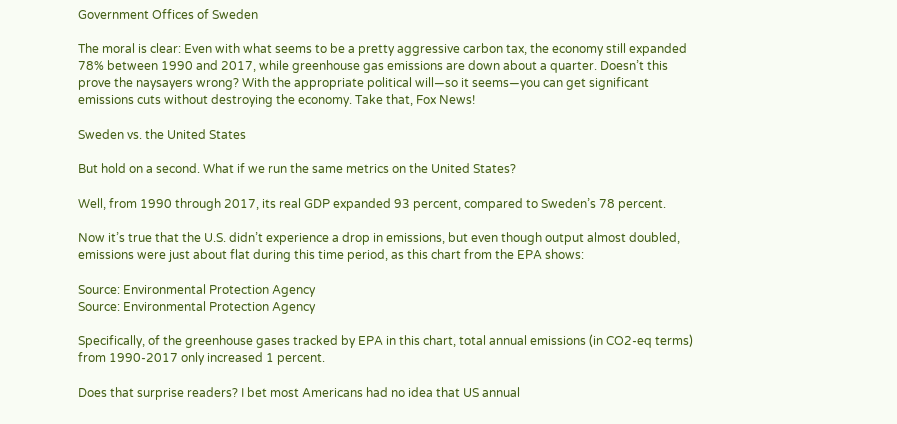Government Offices of Sweden

The moral is clear: Even with what seems to be a pretty aggressive carbon tax, the economy still expanded 78% between 1990 and 2017, while greenhouse gas emissions are down about a quarter. Doesn’t this prove the naysayers wrong? With the appropriate political will—so it seems—you can get significant emissions cuts without destroying the economy. Take that, Fox News!

Sweden vs. the United States

But hold on a second. What if we run the same metrics on the United States?

Well, from 1990 through 2017, its real GDP expanded 93 percent, compared to Sweden’s 78 percent.

Now it’s true that the U.S. didn’t experience a drop in emissions, but even though output almost doubled, emissions were just about flat during this time period, as this chart from the EPA shows:

Source: Environmental Protection Agency
Source: Environmental Protection Agency

Specifically, of the greenhouse gases tracked by EPA in this chart, total annual emissions (in CO2-eq terms) from 1990-2017 only increased 1 percent.

Does that surprise readers? I bet most Americans had no idea that US annual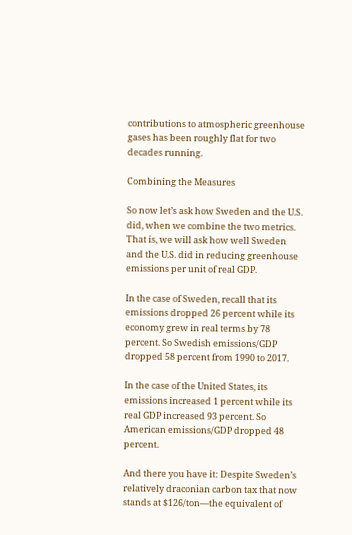contributions to atmospheric greenhouse gases has been roughly flat for two decades running.

Combining the Measures

So now let’s ask how Sweden and the U.S. did, when we combine the two metrics. That is, we will ask how well Sweden and the U.S. did in reducing greenhouse emissions per unit of real GDP.

In the case of Sweden, recall that its emissions dropped 26 percent while its economy grew in real terms by 78 percent. So Swedish emissions/GDP dropped 58 percent from 1990 to 2017.

In the case of the United States, its emissions increased 1 percent while its real GDP increased 93 percent. So American emissions/GDP dropped 48 percent.

And there you have it: Despite Sweden’s relatively draconian carbon tax that now stands at $126/ton—the equivalent of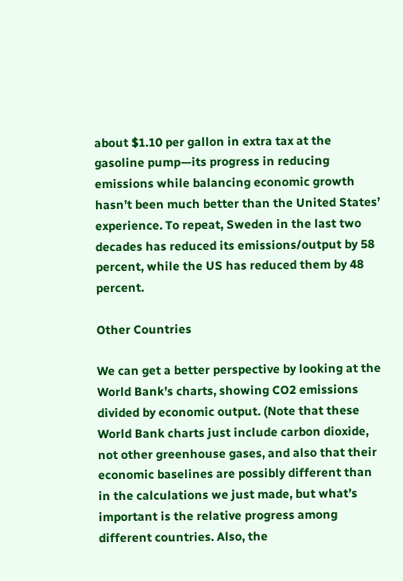about $1.10 per gallon in extra tax at the gasoline pump—its progress in reducing emissions while balancing economic growth hasn’t been much better than the United States’ experience. To repeat, Sweden in the last two decades has reduced its emissions/output by 58 percent, while the US has reduced them by 48 percent.

Other Countries

We can get a better perspective by looking at the World Bank’s charts, showing CO2 emissions divided by economic output. (Note that these World Bank charts just include carbon dioxide, not other greenhouse gases, and also that their economic baselines are possibly different than in the calculations we just made, but what’s important is the relative progress among different countries. Also, the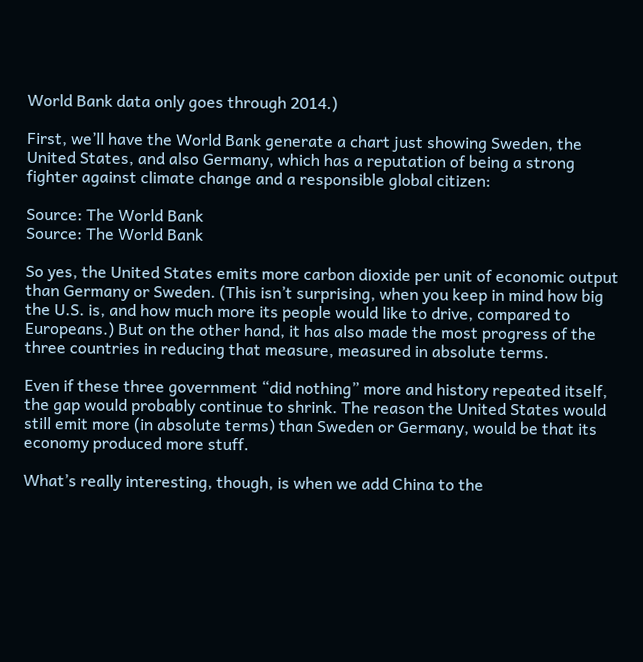World Bank data only goes through 2014.)

First, we’ll have the World Bank generate a chart just showing Sweden, the United States, and also Germany, which has a reputation of being a strong fighter against climate change and a responsible global citizen:

Source: The World Bank
Source: The World Bank

So yes, the United States emits more carbon dioxide per unit of economic output than Germany or Sweden. (This isn’t surprising, when you keep in mind how big the U.S. is, and how much more its people would like to drive, compared to Europeans.) But on the other hand, it has also made the most progress of the three countries in reducing that measure, measured in absolute terms.

Even if these three government “did nothing” more and history repeated itself, the gap would probably continue to shrink. The reason the United States would still emit more (in absolute terms) than Sweden or Germany, would be that its economy produced more stuff.

What’s really interesting, though, is when we add China to the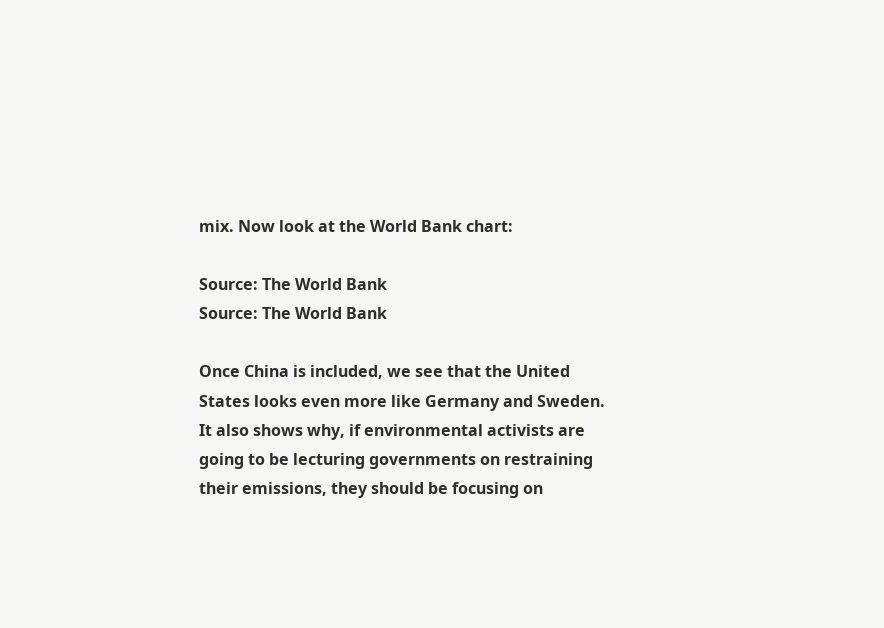mix. Now look at the World Bank chart:

Source: The World Bank
Source: The World Bank

Once China is included, we see that the United States looks even more like Germany and Sweden. It also shows why, if environmental activists are going to be lecturing governments on restraining their emissions, they should be focusing on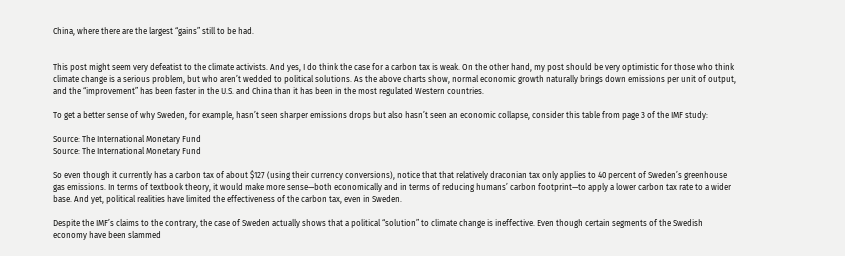China, where there are the largest “gains” still to be had.


This post might seem very defeatist to the climate activists. And yes, I do think the case for a carbon tax is weak. On the other hand, my post should be very optimistic for those who think climate change is a serious problem, but who aren’t wedded to political solutions. As the above charts show, normal economic growth naturally brings down emissions per unit of output, and the “improvement” has been faster in the U.S. and China than it has been in the most regulated Western countries.

To get a better sense of why Sweden, for example, hasn’t seen sharper emissions drops but also hasn’t seen an economic collapse, consider this table from page 3 of the IMF study:

Source: The International Monetary Fund
Source: The International Monetary Fund

So even though it currently has a carbon tax of about $127 (using their currency conversions), notice that that relatively draconian tax only applies to 40 percent of Sweden’s greenhouse gas emissions. In terms of textbook theory, it would make more sense—both economically and in terms of reducing humans’ carbon footprint—to apply a lower carbon tax rate to a wider base. And yet, political realities have limited the effectiveness of the carbon tax, even in Sweden.

Despite the IMF’s claims to the contrary, the case of Sweden actually shows that a political “solution” to climate change is ineffective. Even though certain segments of the Swedish economy have been slammed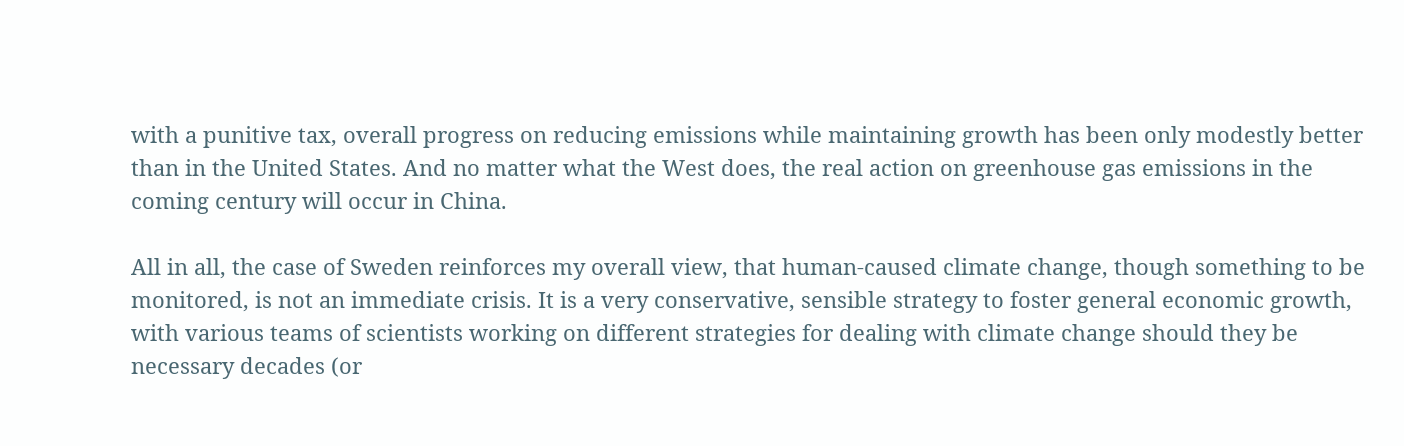with a punitive tax, overall progress on reducing emissions while maintaining growth has been only modestly better than in the United States. And no matter what the West does, the real action on greenhouse gas emissions in the coming century will occur in China.

All in all, the case of Sweden reinforces my overall view, that human-caused climate change, though something to be monitored, is not an immediate crisis. It is a very conservative, sensible strategy to foster general economic growth, with various teams of scientists working on different strategies for dealing with climate change should they be necessary decades (or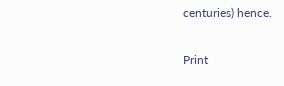centuries) hence.

Print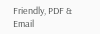Friendly, PDF & Email